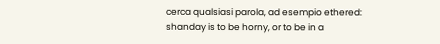cerca qualsiasi parola, ad esempio ethered:
shanday is to be horny, or to be in a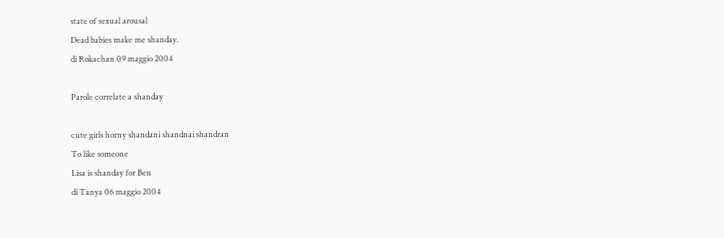state of sexual arousal
Dead babies make me shanday.
di Rokachan 09 maggio 2004

Parole correlate a shanday

cute girls horny shandani shandnai shandran
To like someone
Lisa is shanday for Ben
di Tanya 06 maggio 2004